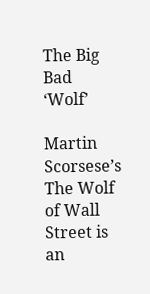The Big Bad ‘Wolf’

Martin Scorsese’s The Wolf of Wall Street is an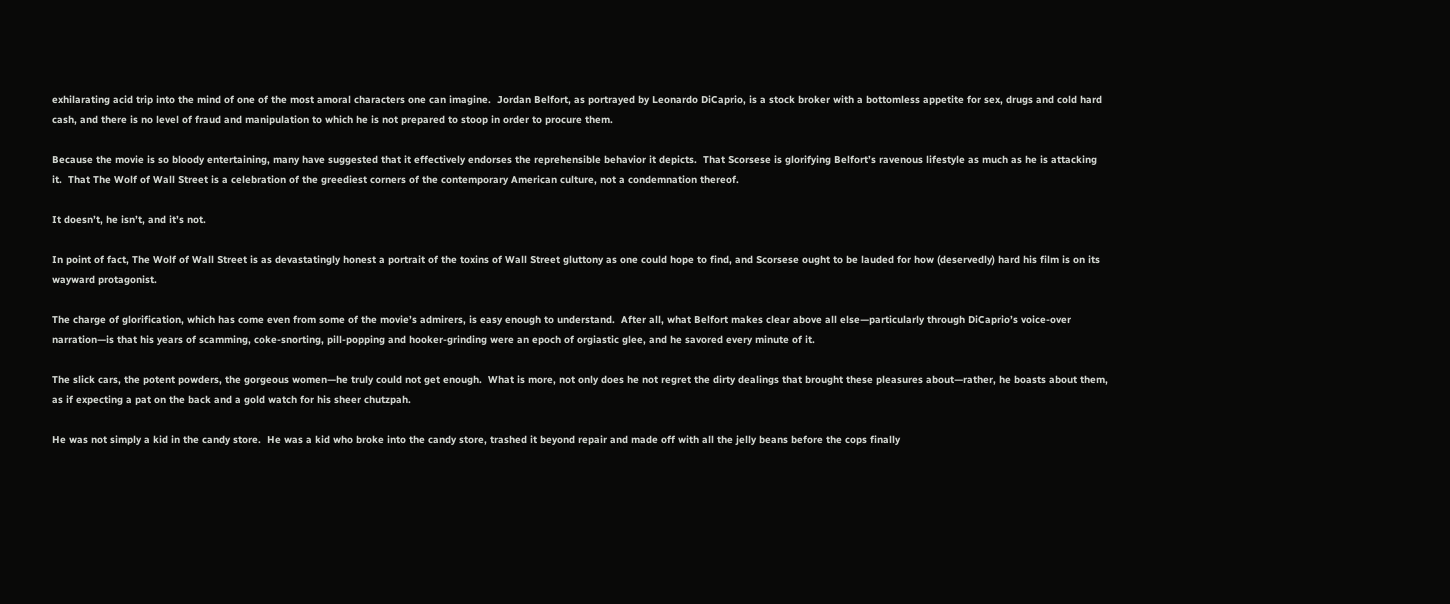exhilarating acid trip into the mind of one of the most amoral characters one can imagine.  Jordan Belfort, as portrayed by Leonardo DiCaprio, is a stock broker with a bottomless appetite for sex, drugs and cold hard cash, and there is no level of fraud and manipulation to which he is not prepared to stoop in order to procure them.

Because the movie is so bloody entertaining, many have suggested that it effectively endorses the reprehensible behavior it depicts.  That Scorsese is glorifying Belfort’s ravenous lifestyle as much as he is attacking it.  That The Wolf of Wall Street is a celebration of the greediest corners of the contemporary American culture, not a condemnation thereof.

It doesn’t, he isn’t, and it’s not.

In point of fact, The Wolf of Wall Street is as devastatingly honest a portrait of the toxins of Wall Street gluttony as one could hope to find, and Scorsese ought to be lauded for how (deservedly) hard his film is on its wayward protagonist.

The charge of glorification, which has come even from some of the movie’s admirers, is easy enough to understand.  After all, what Belfort makes clear above all else—particularly through DiCaprio’s voice-over narration—is that his years of scamming, coke-snorting, pill-popping and hooker-grinding were an epoch of orgiastic glee, and he savored every minute of it.

The slick cars, the potent powders, the gorgeous women—he truly could not get enough.  What is more, not only does he not regret the dirty dealings that brought these pleasures about—rather, he boasts about them, as if expecting a pat on the back and a gold watch for his sheer chutzpah.

He was not simply a kid in the candy store.  He was a kid who broke into the candy store, trashed it beyond repair and made off with all the jelly beans before the cops finally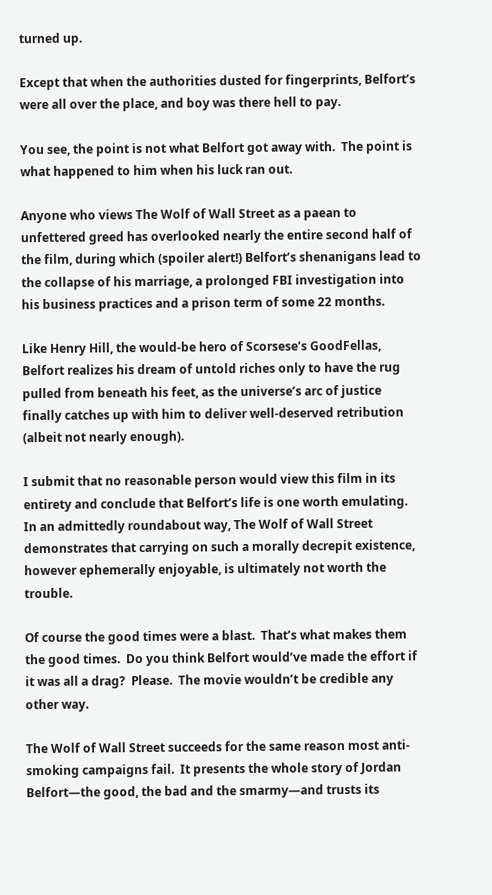turned up.

Except that when the authorities dusted for fingerprints, Belfort’s were all over the place, and boy was there hell to pay.

You see, the point is not what Belfort got away with.  The point is what happened to him when his luck ran out.

Anyone who views The Wolf of Wall Street as a paean to unfettered greed has overlooked nearly the entire second half of the film, during which (spoiler alert!) Belfort’s shenanigans lead to the collapse of his marriage, a prolonged FBI investigation into his business practices and a prison term of some 22 months.

Like Henry Hill, the would-be hero of Scorsese’s GoodFellas, Belfort realizes his dream of untold riches only to have the rug pulled from beneath his feet, as the universe’s arc of justice finally catches up with him to deliver well-deserved retribution (albeit not nearly enough).

I submit that no reasonable person would view this film in its entirety and conclude that Belfort’s life is one worth emulating.  In an admittedly roundabout way, The Wolf of Wall Street demonstrates that carrying on such a morally decrepit existence, however ephemerally enjoyable, is ultimately not worth the trouble.

Of course the good times were a blast.  That’s what makes them the good times.  Do you think Belfort would’ve made the effort if it was all a drag?  Please.  The movie wouldn’t be credible any other way.

The Wolf of Wall Street succeeds for the same reason most anti-smoking campaigns fail.  It presents the whole story of Jordan Belfort—the good, the bad and the smarmy—and trusts its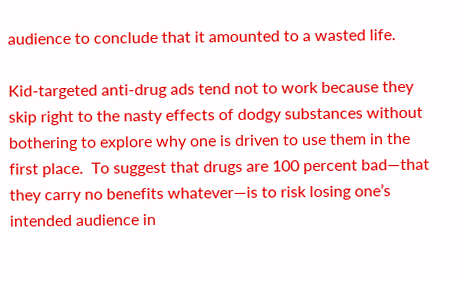audience to conclude that it amounted to a wasted life.

Kid-targeted anti-drug ads tend not to work because they skip right to the nasty effects of dodgy substances without bothering to explore why one is driven to use them in the first place.  To suggest that drugs are 100 percent bad—that they carry no benefits whatever—is to risk losing one’s intended audience in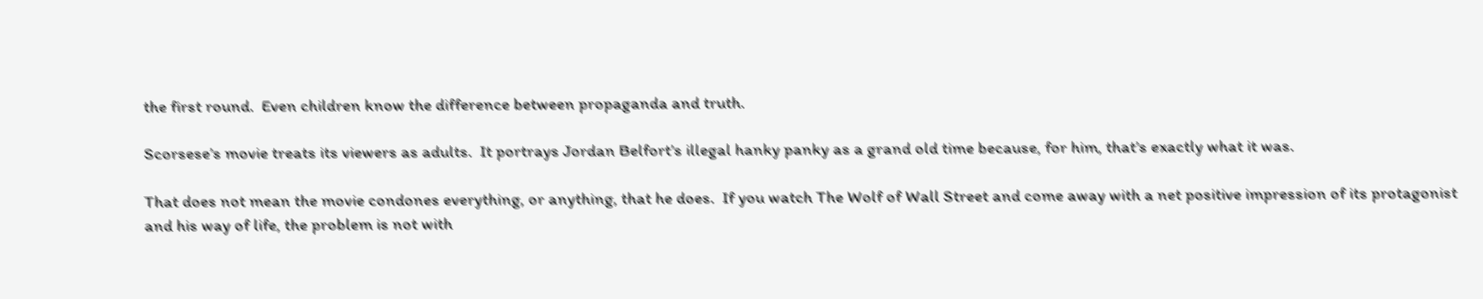the first round.  Even children know the difference between propaganda and truth.

Scorsese’s movie treats its viewers as adults.  It portrays Jordan Belfort’s illegal hanky panky as a grand old time because, for him, that’s exactly what it was.

That does not mean the movie condones everything, or anything, that he does.  If you watch The Wolf of Wall Street and come away with a net positive impression of its protagonist and his way of life, the problem is not with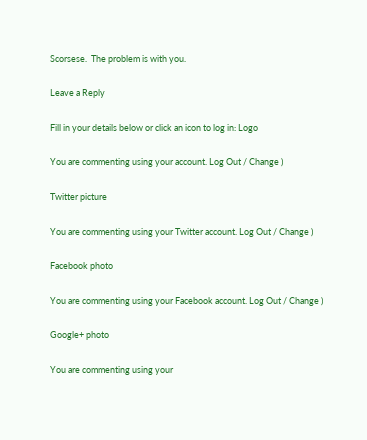Scorsese.  The problem is with you.

Leave a Reply

Fill in your details below or click an icon to log in: Logo

You are commenting using your account. Log Out / Change )

Twitter picture

You are commenting using your Twitter account. Log Out / Change )

Facebook photo

You are commenting using your Facebook account. Log Out / Change )

Google+ photo

You are commenting using your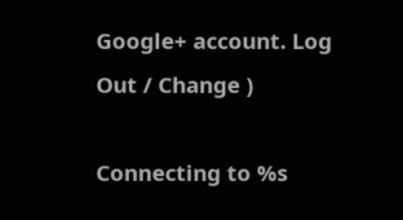Google+ account. Log Out / Change )

Connecting to %s